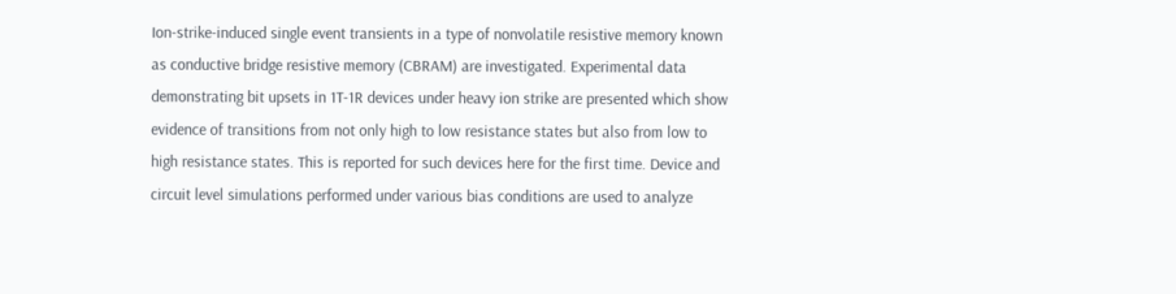Ion-strike-induced single event transients in a type of nonvolatile resistive memory known as conductive bridge resistive memory (CBRAM) are investigated. Experimental data demonstrating bit upsets in 1T-1R devices under heavy ion strike are presented which show evidence of transitions from not only high to low resistance states but also from low to high resistance states. This is reported for such devices here for the first time. Device and circuit level simulations performed under various bias conditions are used to analyze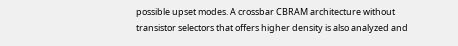possible upset modes. A crossbar CBRAM architecture without transistor selectors that offers higher density is also analyzed and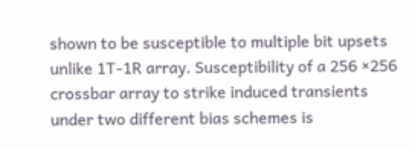shown to be susceptible to multiple bit upsets unlike 1T-1R array. Susceptibility of a 256 ×256 crossbar array to strike induced transients under two different bias schemes is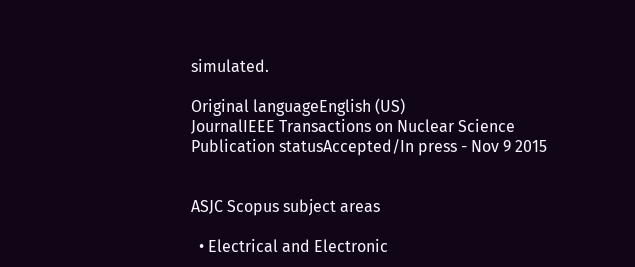simulated.

Original languageEnglish (US)
JournalIEEE Transactions on Nuclear Science
Publication statusAccepted/In press - Nov 9 2015


ASJC Scopus subject areas

  • Electrical and Electronic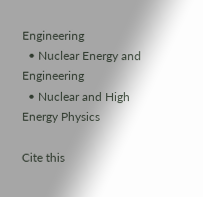Engineering
  • Nuclear Energy and Engineering
  • Nuclear and High Energy Physics

Cite this